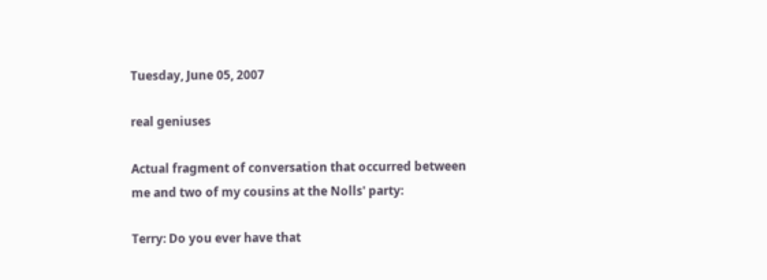Tuesday, June 05, 2007

real geniuses

Actual fragment of conversation that occurred between me and two of my cousins at the Nolls' party:

Terry: Do you ever have that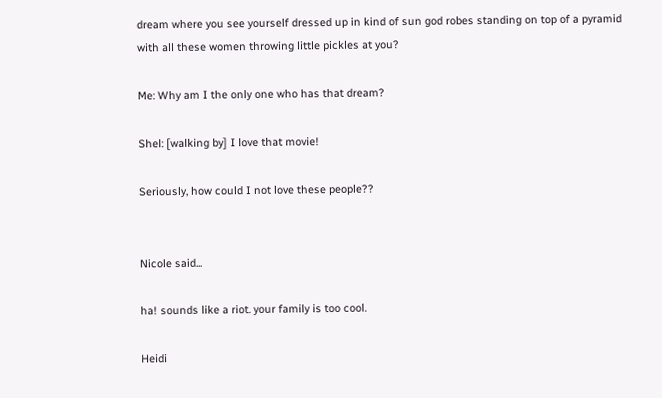dream where you see yourself dressed up in kind of sun god robes standing on top of a pyramid with all these women throwing little pickles at you?

Me: Why am I the only one who has that dream?

Shel: [walking by] I love that movie!

Seriously, how could I not love these people??


Nicole said...

ha! sounds like a riot. your family is too cool.

Heidi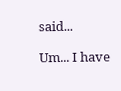said...

Um... I have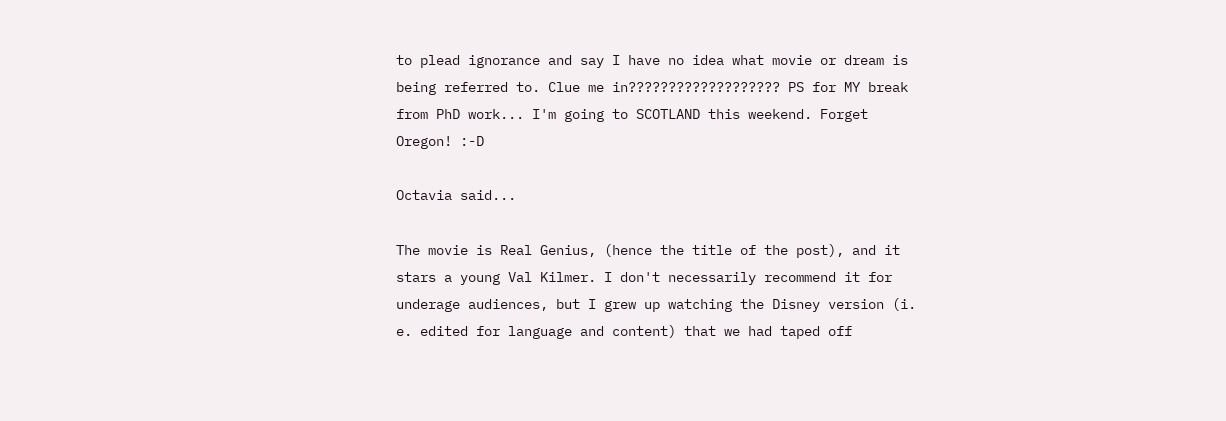to plead ignorance and say I have no idea what movie or dream is being referred to. Clue me in??????????????????? PS for MY break from PhD work... I'm going to SCOTLAND this weekend. Forget Oregon! :-D

Octavia said...

The movie is Real Genius, (hence the title of the post), and it stars a young Val Kilmer. I don't necessarily recommend it for underage audiences, but I grew up watching the Disney version (i. e. edited for language and content) that we had taped off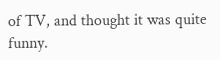of TV, and thought it was quite funny.